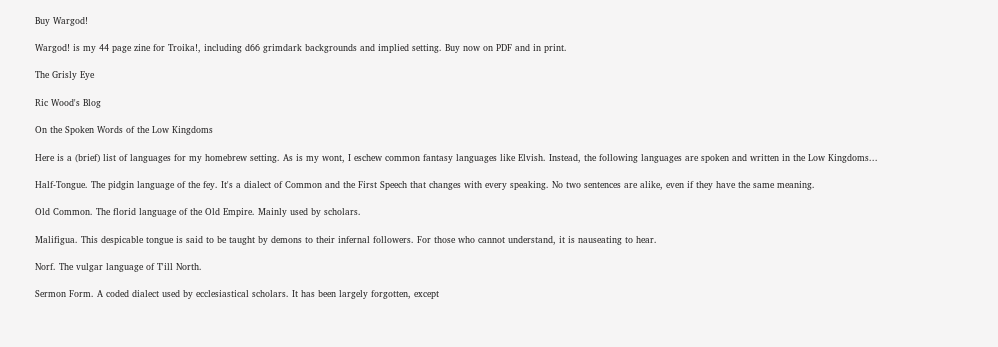Buy Wargod!

Wargod! is my 44 page zine for Troika!, including d66 grimdark backgrounds and implied setting. Buy now on PDF and in print.

The Grisly Eye

Ric Wood's Blog

On the Spoken Words of the Low Kingdoms

Here is a (brief) list of languages for my homebrew setting. As is my wont, I eschew common fantasy languages like Elvish. Instead, the following languages are spoken and written in the Low Kingdoms...

Half-Tongue. The pidgin language of the fey. It's a dialect of Common and the First Speech that changes with every speaking. No two sentences are alike, even if they have the same meaning.

Old Common. The florid language of the Old Empire. Mainly used by scholars.

Malifigua. This despicable tongue is said to be taught by demons to their infernal followers. For those who cannot understand, it is nauseating to hear.

Norf. The vulgar language of T'ill North.

Sermon Form. A coded dialect used by ecclesiastical scholars. It has been largely forgotten, except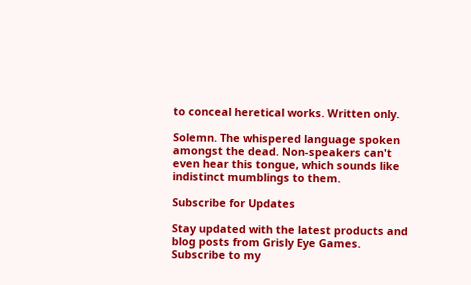to conceal heretical works. Written only.

Solemn. The whispered language spoken amongst the dead. Non-speakers can't even hear this tongue, which sounds like indistinct mumblings to them.

Subscribe for Updates

Stay updated with the latest products and blog posts from Grisly Eye Games. Subscribe to my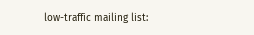low-traffic mailing list: